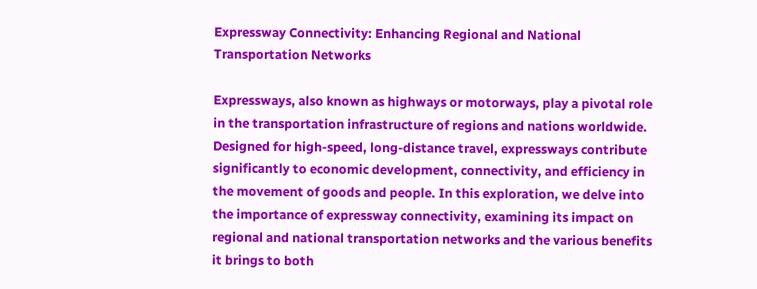Expressway Connectivity: Enhancing Regional and National Transportation Networks

Expressways, also known as highways or motorways, play a pivotal role in the transportation infrastructure of regions and nations worldwide. Designed for high-speed, long-distance travel, expressways contribute significantly to economic development, connectivity, and efficiency in the movement of goods and people. In this exploration, we delve into the importance of expressway connectivity, examining its impact on regional and national transportation networks and the various benefits it brings to both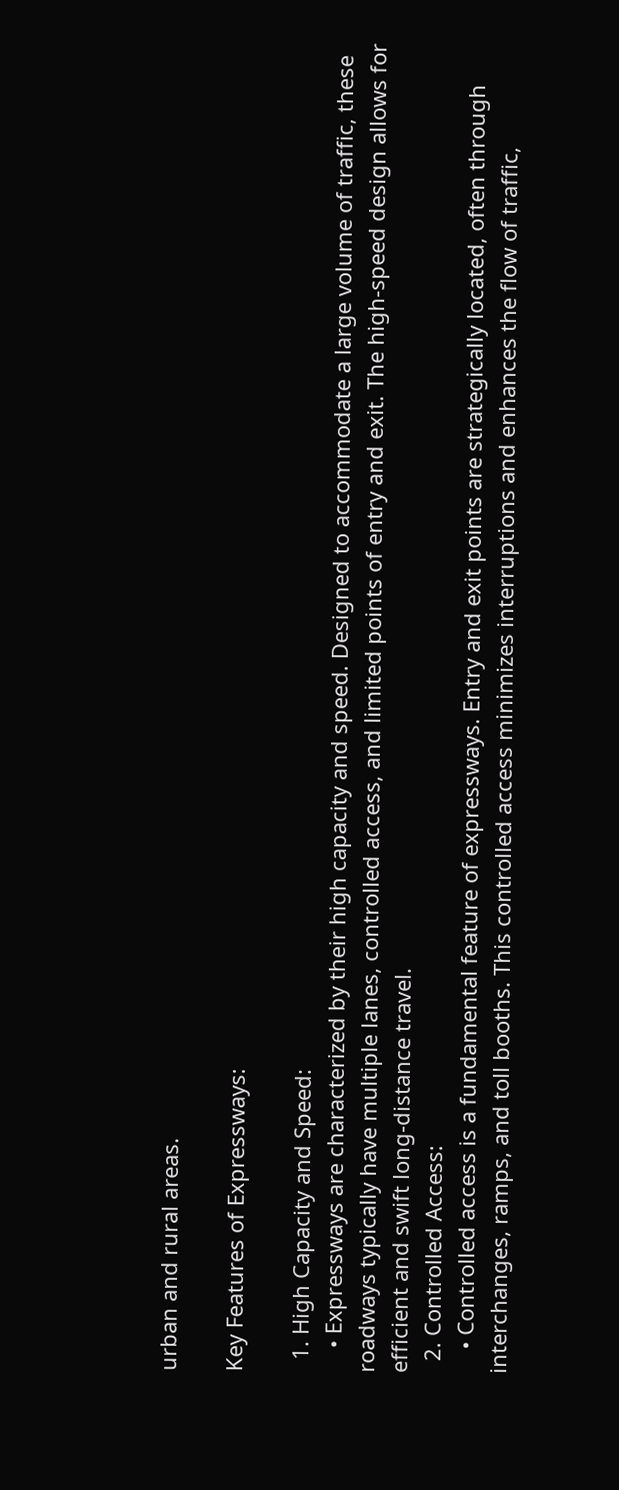urban and rural areas.

Key Features of Expressways:

  1. High Capacity and Speed:
    • Expressways are characterized by their high capacity and speed. Designed to accommodate a large volume of traffic, these roadways typically have multiple lanes, controlled access, and limited points of entry and exit. The high-speed design allows for efficient and swift long-distance travel.
  2. Controlled Access:
    • Controlled access is a fundamental feature of expressways. Entry and exit points are strategically located, often through interchanges, ramps, and toll booths. This controlled access minimizes interruptions and enhances the flow of traffic,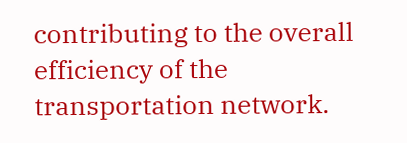contributing to the overall efficiency of the transportation network.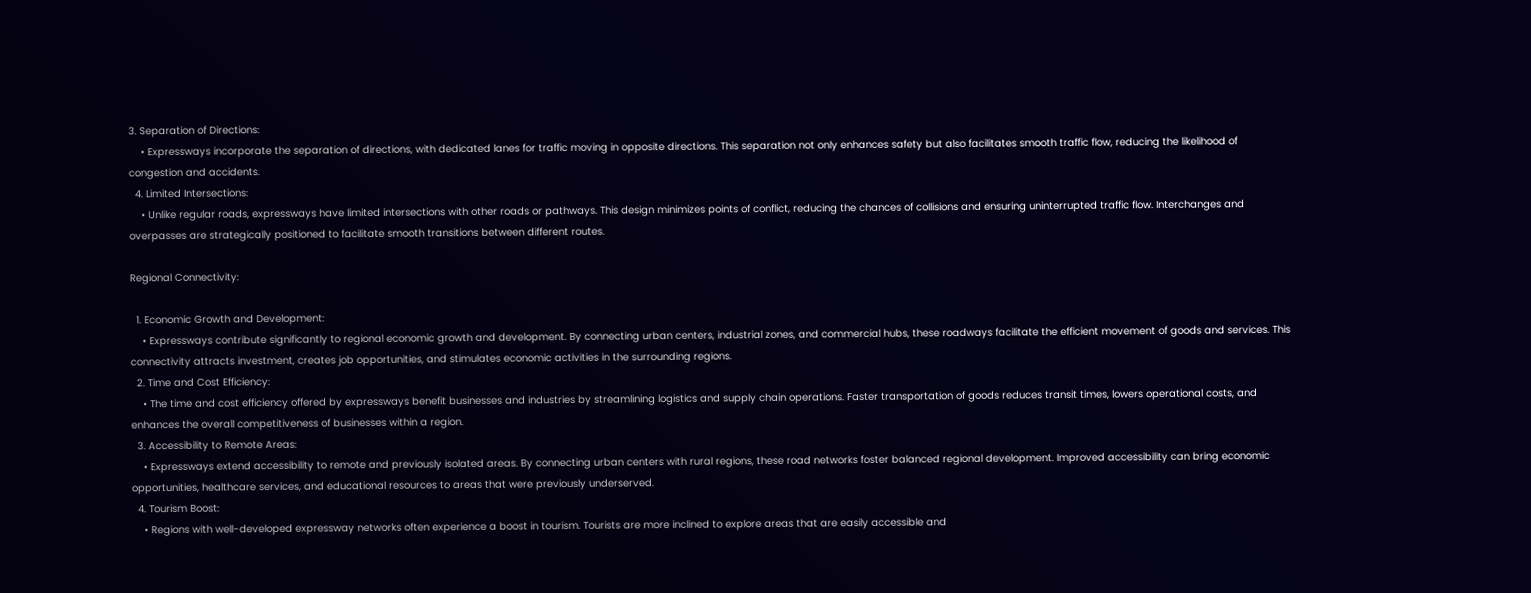3. Separation of Directions:
    • Expressways incorporate the separation of directions, with dedicated lanes for traffic moving in opposite directions. This separation not only enhances safety but also facilitates smooth traffic flow, reducing the likelihood of congestion and accidents.
  4. Limited Intersections:
    • Unlike regular roads, expressways have limited intersections with other roads or pathways. This design minimizes points of conflict, reducing the chances of collisions and ensuring uninterrupted traffic flow. Interchanges and overpasses are strategically positioned to facilitate smooth transitions between different routes.

Regional Connectivity:

  1. Economic Growth and Development:
    • Expressways contribute significantly to regional economic growth and development. By connecting urban centers, industrial zones, and commercial hubs, these roadways facilitate the efficient movement of goods and services. This connectivity attracts investment, creates job opportunities, and stimulates economic activities in the surrounding regions.
  2. Time and Cost Efficiency:
    • The time and cost efficiency offered by expressways benefit businesses and industries by streamlining logistics and supply chain operations. Faster transportation of goods reduces transit times, lowers operational costs, and enhances the overall competitiveness of businesses within a region.
  3. Accessibility to Remote Areas:
    • Expressways extend accessibility to remote and previously isolated areas. By connecting urban centers with rural regions, these road networks foster balanced regional development. Improved accessibility can bring economic opportunities, healthcare services, and educational resources to areas that were previously underserved.
  4. Tourism Boost:
    • Regions with well-developed expressway networks often experience a boost in tourism. Tourists are more inclined to explore areas that are easily accessible and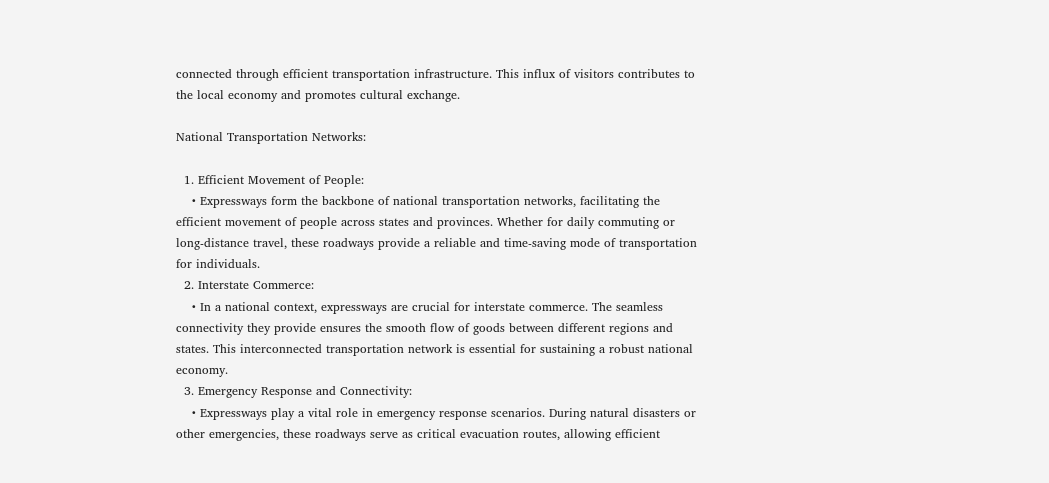connected through efficient transportation infrastructure. This influx of visitors contributes to the local economy and promotes cultural exchange.

National Transportation Networks:

  1. Efficient Movement of People:
    • Expressways form the backbone of national transportation networks, facilitating the efficient movement of people across states and provinces. Whether for daily commuting or long-distance travel, these roadways provide a reliable and time-saving mode of transportation for individuals.
  2. Interstate Commerce:
    • In a national context, expressways are crucial for interstate commerce. The seamless connectivity they provide ensures the smooth flow of goods between different regions and states. This interconnected transportation network is essential for sustaining a robust national economy.
  3. Emergency Response and Connectivity:
    • Expressways play a vital role in emergency response scenarios. During natural disasters or other emergencies, these roadways serve as critical evacuation routes, allowing efficient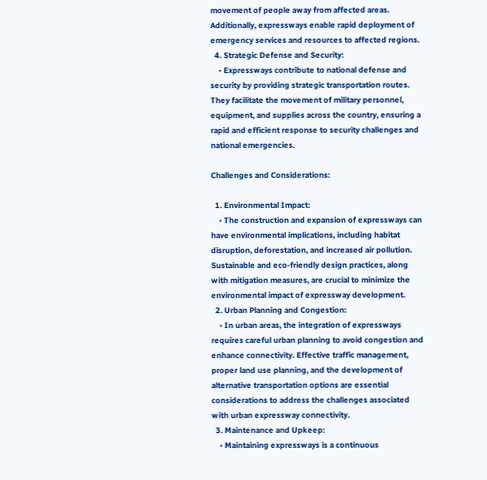movement of people away from affected areas. Additionally, expressways enable rapid deployment of emergency services and resources to affected regions.
  4. Strategic Defense and Security:
    • Expressways contribute to national defense and security by providing strategic transportation routes. They facilitate the movement of military personnel, equipment, and supplies across the country, ensuring a rapid and efficient response to security challenges and national emergencies.

Challenges and Considerations:

  1. Environmental Impact:
    • The construction and expansion of expressways can have environmental implications, including habitat disruption, deforestation, and increased air pollution. Sustainable and eco-friendly design practices, along with mitigation measures, are crucial to minimize the environmental impact of expressway development.
  2. Urban Planning and Congestion:
    • In urban areas, the integration of expressways requires careful urban planning to avoid congestion and enhance connectivity. Effective traffic management, proper land use planning, and the development of alternative transportation options are essential considerations to address the challenges associated with urban expressway connectivity.
  3. Maintenance and Upkeep:
    • Maintaining expressways is a continuous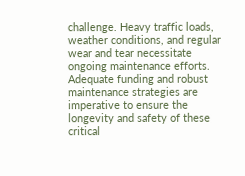challenge. Heavy traffic loads, weather conditions, and regular wear and tear necessitate ongoing maintenance efforts. Adequate funding and robust maintenance strategies are imperative to ensure the longevity and safety of these critical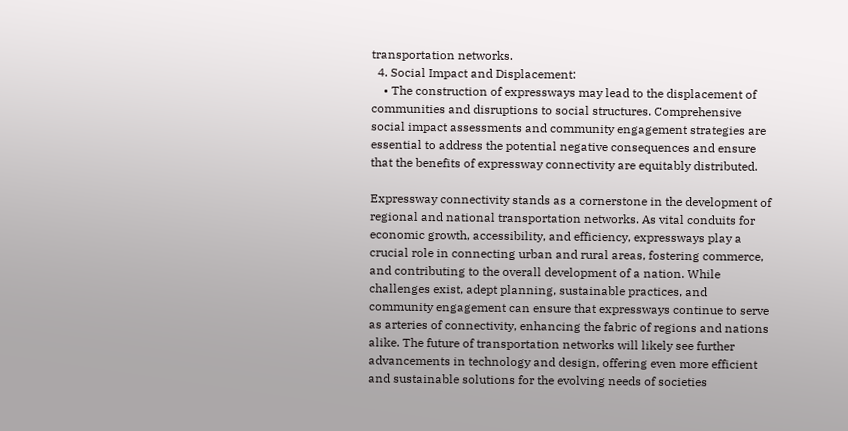transportation networks.
  4. Social Impact and Displacement:
    • The construction of expressways may lead to the displacement of communities and disruptions to social structures. Comprehensive social impact assessments and community engagement strategies are essential to address the potential negative consequences and ensure that the benefits of expressway connectivity are equitably distributed.

Expressway connectivity stands as a cornerstone in the development of regional and national transportation networks. As vital conduits for economic growth, accessibility, and efficiency, expressways play a crucial role in connecting urban and rural areas, fostering commerce, and contributing to the overall development of a nation. While challenges exist, adept planning, sustainable practices, and community engagement can ensure that expressways continue to serve as arteries of connectivity, enhancing the fabric of regions and nations alike. The future of transportation networks will likely see further advancements in technology and design, offering even more efficient and sustainable solutions for the evolving needs of societies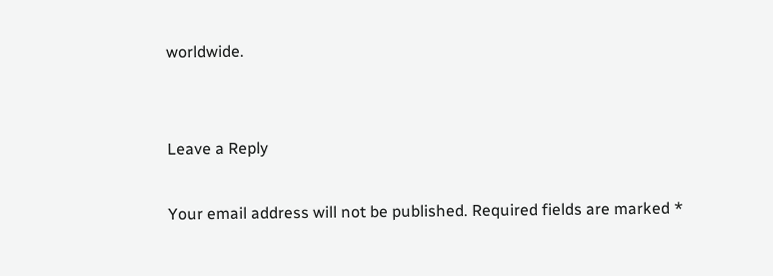worldwide.


Leave a Reply

Your email address will not be published. Required fields are marked *